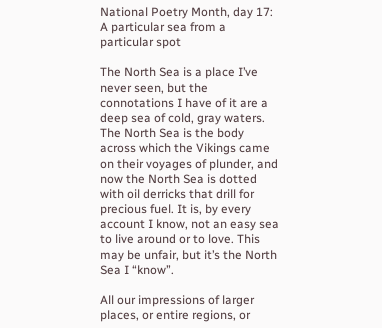National Poetry Month, day 17: A particular sea from a particular spot

The North Sea is a place I’ve never seen, but the connotations I have of it are a deep sea of cold, gray waters. The North Sea is the body across which the Vikings came on their voyages of plunder, and now the North Sea is dotted with oil derricks that drill for precious fuel. It is, by every account I know, not an easy sea to live around or to love. This may be unfair, but it’s the North Sea I “know”.

All our impressions of larger places, or entire regions, or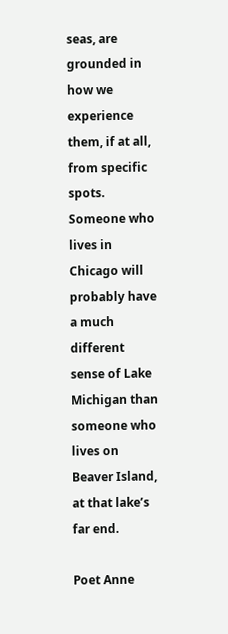seas, are grounded in how we experience them, if at all, from specific spots. Someone who lives in Chicago will probably have a much different sense of Lake Michigan than someone who lives on Beaver Island, at that lake’s far end.

Poet Anne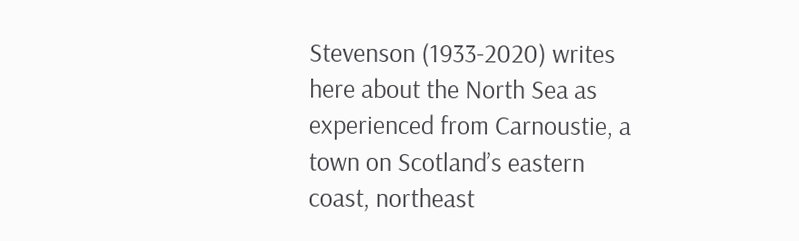Stevenson (1933-2020) writes here about the North Sea as experienced from Carnoustie, a town on Scotland’s eastern coast, northeast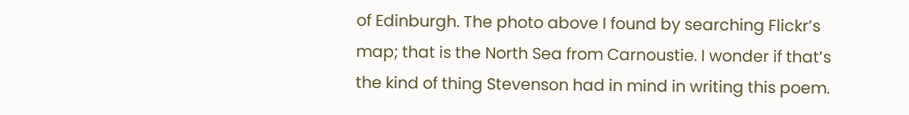of Edinburgh. The photo above I found by searching Flickr’s map; that is the North Sea from Carnoustie. I wonder if that’s the kind of thing Stevenson had in mind in writing this poem.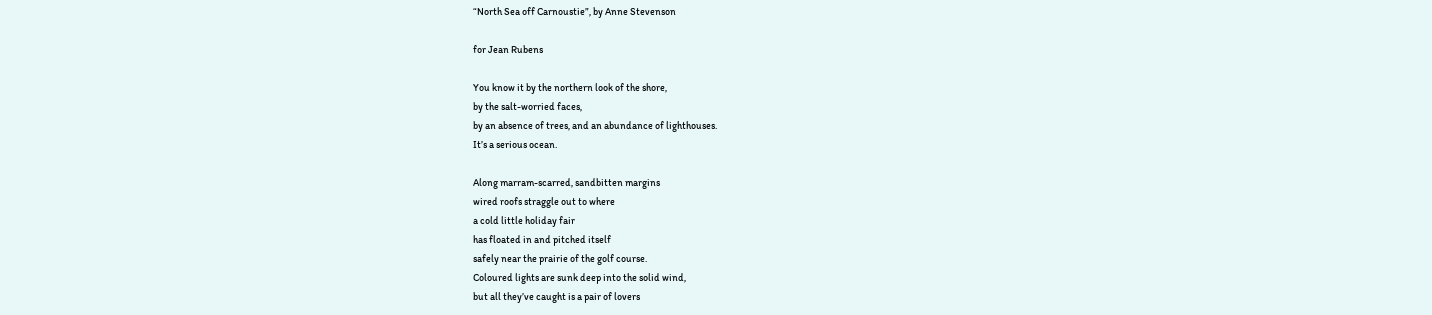“North Sea off Carnoustie”, by Anne Stevenson

for Jean Rubens

You know it by the northern look of the shore,
by the salt-worried faces,
by an absence of trees, and an abundance of lighthouses.
It’s a serious ocean.

Along marram-scarred, sandbitten margins
wired roofs straggle out to where
a cold little holiday fair
has floated in and pitched itself
safely near the prairie of the golf course.
Coloured lights are sunk deep into the solid wind,
but all they’ve caught is a pair of lovers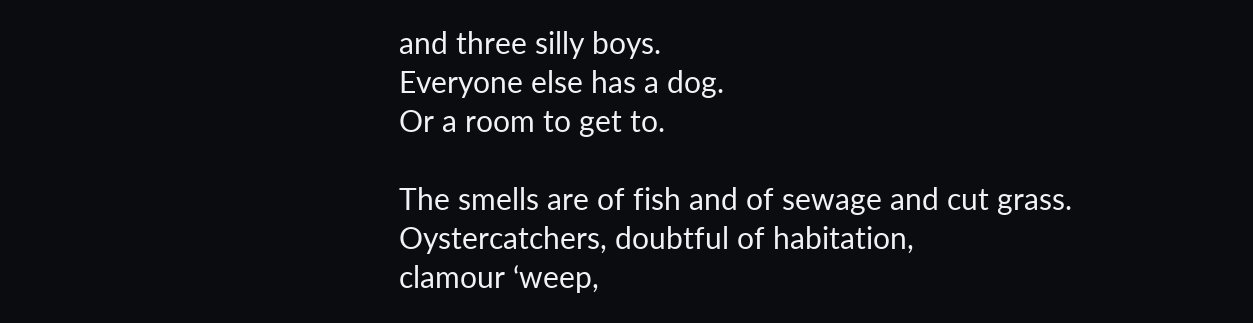and three silly boys.
Everyone else has a dog.
Or a room to get to.

The smells are of fish and of sewage and cut grass.
Oystercatchers, doubtful of habitation,
clamour ‘weep,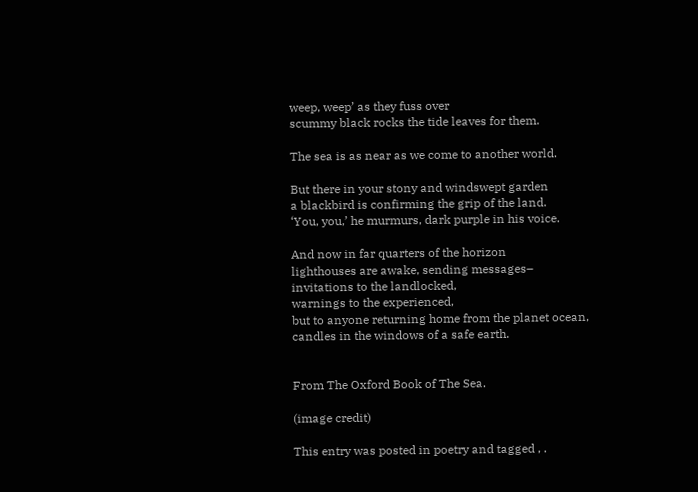weep, weep’ as they fuss over
scummy black rocks the tide leaves for them.

The sea is as near as we come to another world.

But there in your stony and windswept garden
a blackbird is confirming the grip of the land.
‘You, you,’ he murmurs, dark purple in his voice.

And now in far quarters of the horizon
lighthouses are awake, sending messages–
invitations to the landlocked,
warnings to the experienced,
but to anyone returning home from the planet ocean,
candles in the windows of a safe earth.


From The Oxford Book of The Sea.

(image credit)

This entry was posted in poetry and tagged , .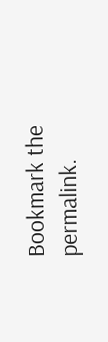Bookmark the permalink.